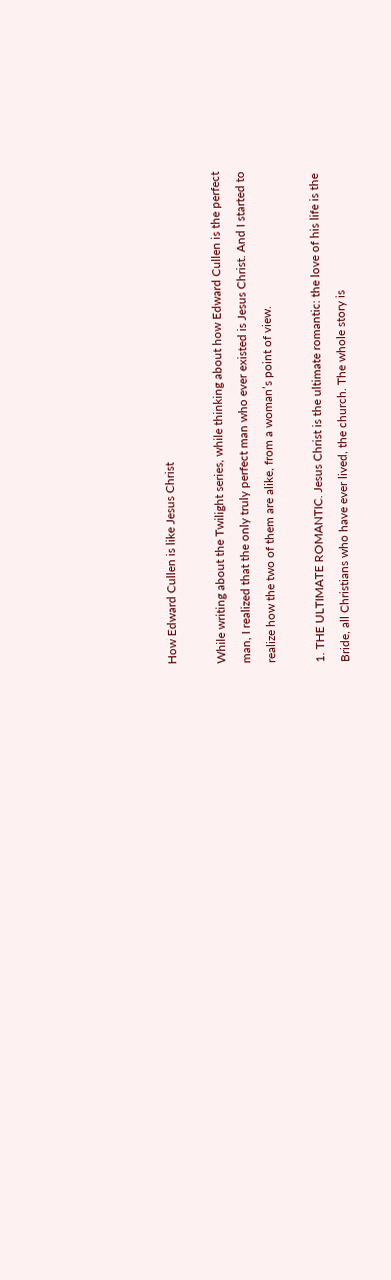How Edward Cullen is like Jesus Christ

While writing about the Twilight series, while thinking about how Edward Cullen is the perfect man, I realized that the only truly perfect man who ever existed is Jesus Christ. And I started to realize how the two of them are alike, from a woman’s point of view.

1. THE ULTIMATE ROMANTIC. Jesus Christ is the ultimate romantic: the love of his life is the Bride, all Christians who have ever lived, the church. The whole story is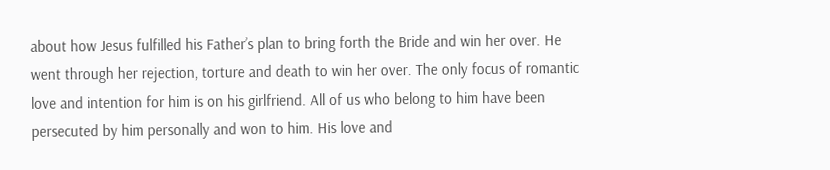about how Jesus fulfilled his Father’s plan to bring forth the Bride and win her over. He went through her rejection, torture and death to win her over. The only focus of romantic love and intention for him is on his girlfriend. All of us who belong to him have been persecuted by him personally and won to him. His love and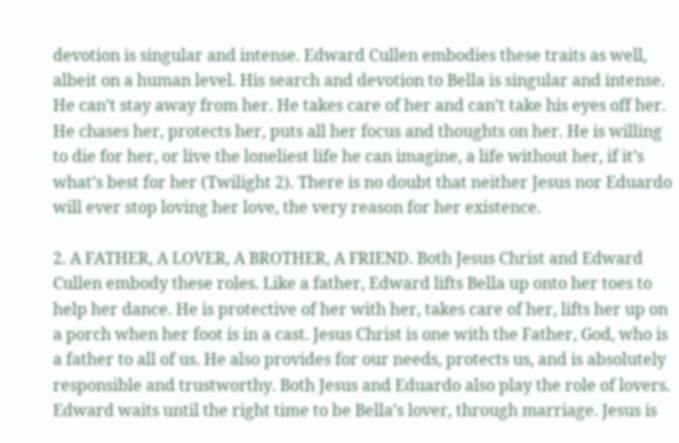devotion is singular and intense. Edward Cullen embodies these traits as well, albeit on a human level. His search and devotion to Bella is singular and intense. He can’t stay away from her. He takes care of her and can’t take his eyes off her. He chases her, protects her, puts all her focus and thoughts on her. He is willing to die for her, or live the loneliest life he can imagine, a life without her, if it’s what’s best for her (Twilight 2). There is no doubt that neither Jesus nor Eduardo will ever stop loving her love, the very reason for her existence.

2. A FATHER, A LOVER, A BROTHER, A FRIEND. Both Jesus Christ and Edward Cullen embody these roles. Like a father, Edward lifts Bella up onto her toes to help her dance. He is protective of her with her, takes care of her, lifts her up on a porch when her foot is in a cast. Jesus Christ is one with the Father, God, who is a father to all of us. He also provides for our needs, protects us, and is absolutely responsible and trustworthy. Both Jesus and Eduardo also play the role of lovers. Edward waits until the right time to be Bella’s lover, through marriage. Jesus is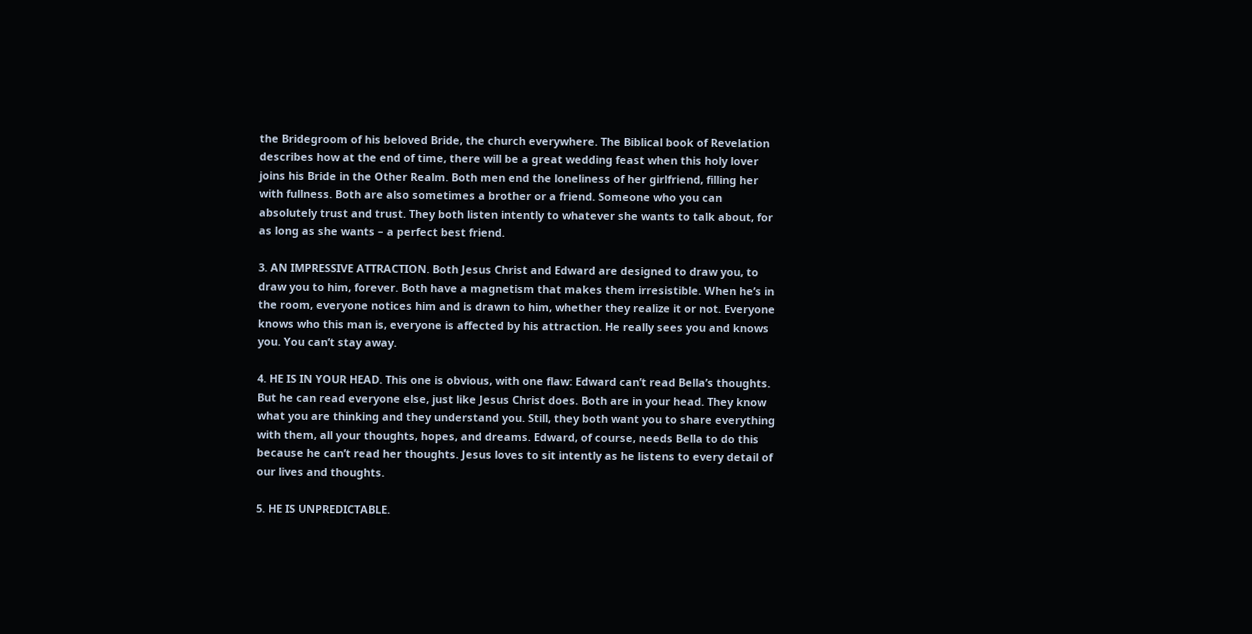the Bridegroom of his beloved Bride, the church everywhere. The Biblical book of Revelation describes how at the end of time, there will be a great wedding feast when this holy lover joins his Bride in the Other Realm. Both men end the loneliness of her girlfriend, filling her with fullness. Both are also sometimes a brother or a friend. Someone who you can absolutely trust and trust. They both listen intently to whatever she wants to talk about, for as long as she wants – a perfect best friend.

3. AN IMPRESSIVE ATTRACTION. Both Jesus Christ and Edward are designed to draw you, to draw you to him, forever. Both have a magnetism that makes them irresistible. When he’s in the room, everyone notices him and is drawn to him, whether they realize it or not. Everyone knows who this man is, everyone is affected by his attraction. He really sees you and knows you. You can’t stay away.

4. HE IS IN YOUR HEAD. This one is obvious, with one flaw: Edward can’t read Bella’s thoughts. But he can read everyone else, just like Jesus Christ does. Both are in your head. They know what you are thinking and they understand you. Still, they both want you to share everything with them, all your thoughts, hopes, and dreams. Edward, of course, needs Bella to do this because he can’t read her thoughts. Jesus loves to sit intently as he listens to every detail of our lives and thoughts.

5. HE IS UNPREDICTABLE.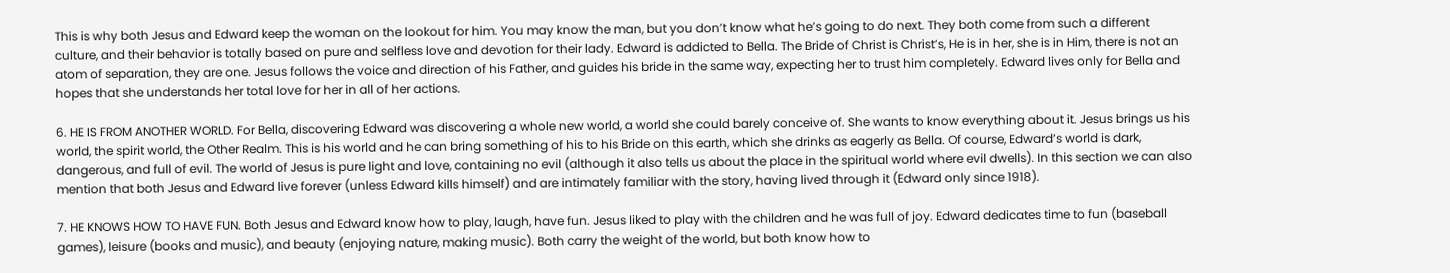This is why both Jesus and Edward keep the woman on the lookout for him. You may know the man, but you don’t know what he’s going to do next. They both come from such a different culture, and their behavior is totally based on pure and selfless love and devotion for their lady. Edward is addicted to Bella. The Bride of Christ is Christ’s, He is in her, she is in Him, there is not an atom of separation, they are one. Jesus follows the voice and direction of his Father, and guides his bride in the same way, expecting her to trust him completely. Edward lives only for Bella and hopes that she understands her total love for her in all of her actions.

6. HE IS FROM ANOTHER WORLD. For Bella, discovering Edward was discovering a whole new world, a world she could barely conceive of. She wants to know everything about it. Jesus brings us his world, the spirit world, the Other Realm. This is his world and he can bring something of his to his Bride on this earth, which she drinks as eagerly as Bella. Of course, Edward’s world is dark, dangerous, and full of evil. The world of Jesus is pure light and love, containing no evil (although it also tells us about the place in the spiritual world where evil dwells). In this section we can also mention that both Jesus and Edward live forever (unless Edward kills himself) and are intimately familiar with the story, having lived through it (Edward only since 1918).

7. HE KNOWS HOW TO HAVE FUN. Both Jesus and Edward know how to play, laugh, have fun. Jesus liked to play with the children and he was full of joy. Edward dedicates time to fun (baseball games), leisure (books and music), and beauty (enjoying nature, making music). Both carry the weight of the world, but both know how to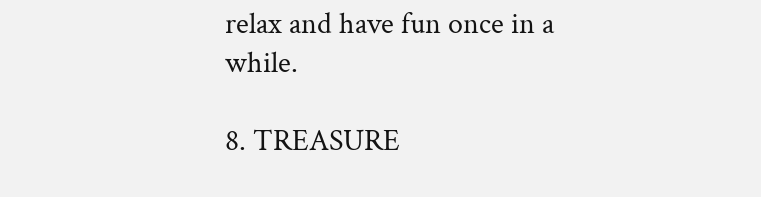relax and have fun once in a while.

8. TREASURE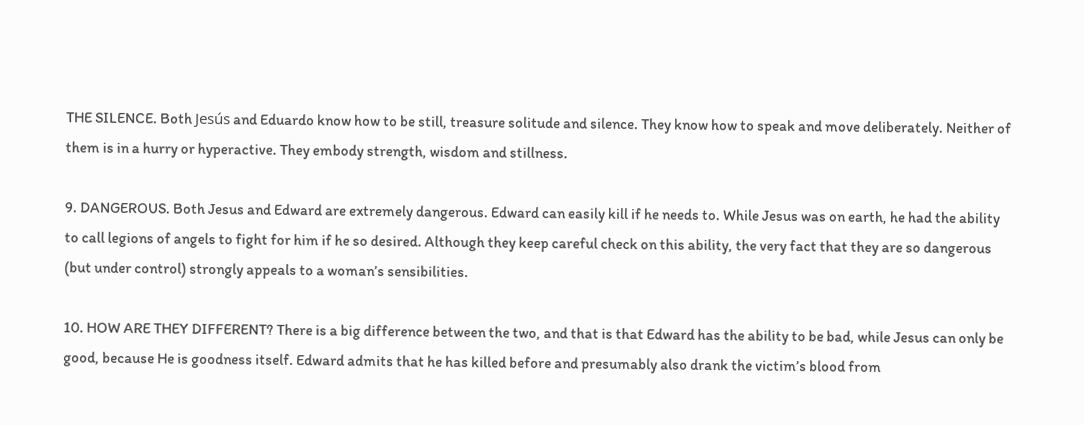THE SILENCE. Both Jesús and Eduardo know how to be still, treasure solitude and silence. They know how to speak and move deliberately. Neither of them is in a hurry or hyperactive. They embody strength, wisdom and stillness.

9. DANGEROUS. Both Jesus and Edward are extremely dangerous. Edward can easily kill if he needs to. While Jesus was on earth, he had the ability to call legions of angels to fight for him if he so desired. Although they keep careful check on this ability, the very fact that they are so dangerous (but under control) strongly appeals to a woman’s sensibilities.

10. HOW ARE THEY DIFFERENT? There is a big difference between the two, and that is that Edward has the ability to be bad, while Jesus can only be good, because He is goodness itself. Edward admits that he has killed before and presumably also drank the victim’s blood from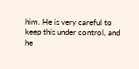him. He is very careful to keep this under control, and he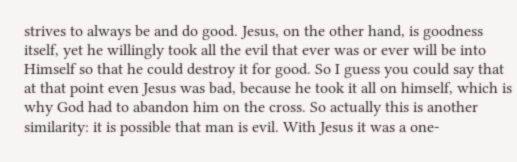strives to always be and do good. Jesus, on the other hand, is goodness itself, yet he willingly took all the evil that ever was or ever will be into Himself so that he could destroy it for good. So I guess you could say that at that point even Jesus was bad, because he took it all on himself, which is why God had to abandon him on the cross. So actually this is another similarity: it is possible that man is evil. With Jesus it was a one-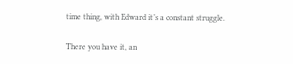time thing, with Edward it’s a constant struggle.

There you have it, an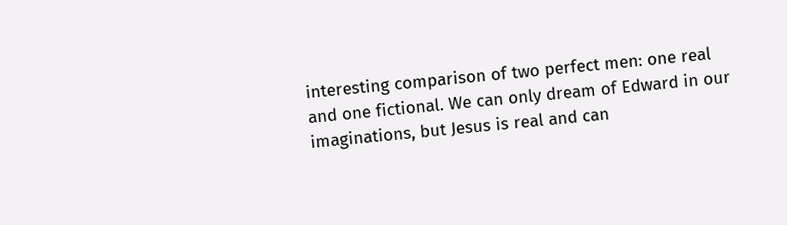interesting comparison of two perfect men: one real and one fictional. We can only dream of Edward in our imaginations, but Jesus is real and can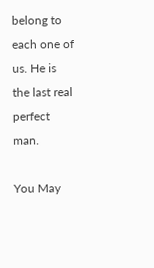belong to each one of us. He is the last real perfect man.

You May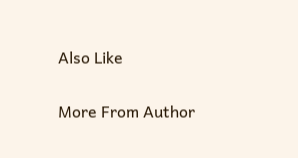Also Like

More From Author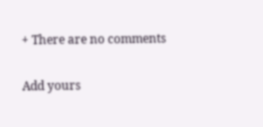+ There are no comments

Add yours